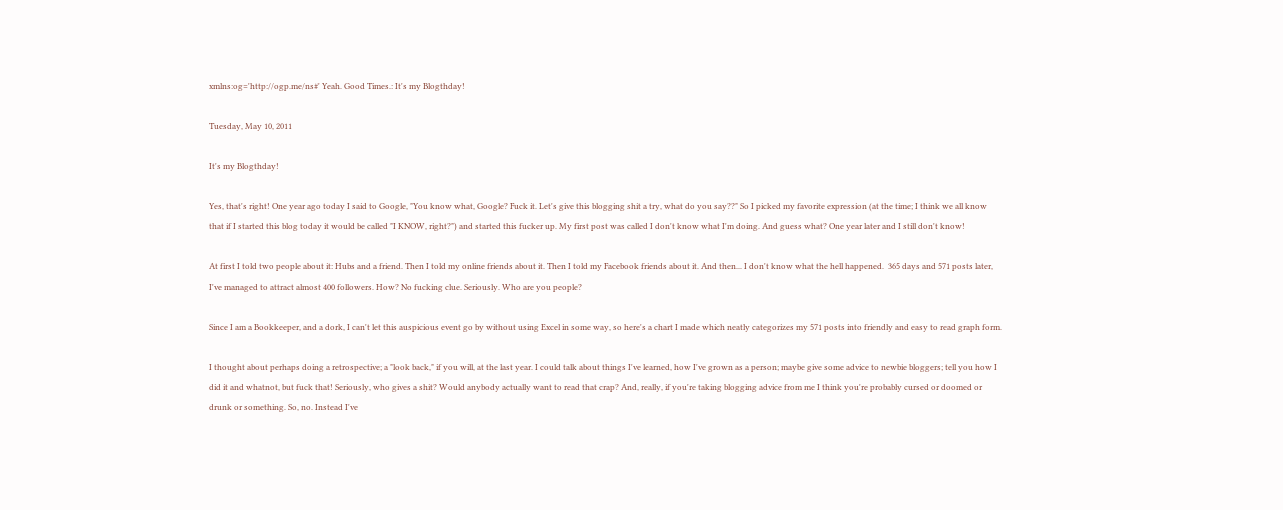xmlns:og='http://ogp.me/ns#' Yeah. Good Times.: It's my Blogthday!

Tuesday, May 10, 2011

It's my Blogthday!

Yes, that's right! One year ago today I said to Google, "You know what, Google? Fuck it. Let's give this blogging shit a try, what do you say??" So I picked my favorite expression (at the time; I think we all know that if I started this blog today it would be called "I KNOW, right?") and started this fucker up. My first post was called I don't know what I'm doing. And guess what? One year later and I still don't know!

At first I told two people about it: Hubs and a friend. Then I told my online friends about it. Then I told my Facebook friends about it. And then... I don't know what the hell happened.  365 days and 571 posts later, I've managed to attract almost 400 followers. How? No fucking clue. Seriously. Who are you people?

Since I am a Bookkeeper, and a dork, I can't let this auspicious event go by without using Excel in some way, so here's a chart I made which neatly categorizes my 571 posts into friendly and easy to read graph form.

I thought about perhaps doing a retrospective; a "look back," if you will, at the last year. I could talk about things I've learned, how I've grown as a person; maybe give some advice to newbie bloggers; tell you how I did it and whatnot, but fuck that! Seriously, who gives a shit? Would anybody actually want to read that crap? And, really, if you're taking blogging advice from me I think you're probably cursed or doomed or drunk or something. So, no. Instead I've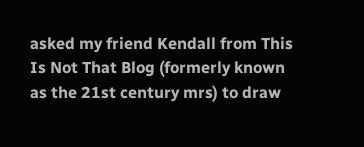asked my friend Kendall from This Is Not That Blog (formerly known as the 21st century mrs) to draw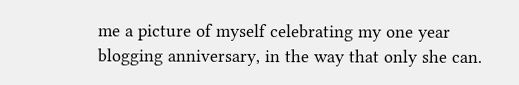me a picture of myself celebrating my one year blogging anniversary, in the way that only she can.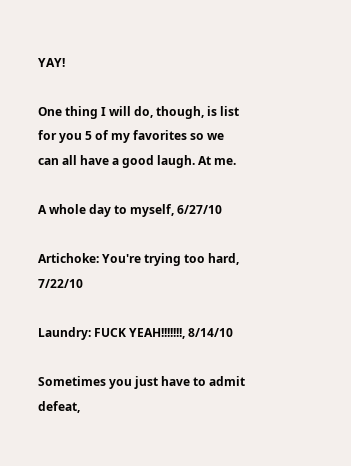YAY!

One thing I will do, though, is list for you 5 of my favorites so we can all have a good laugh. At me.

A whole day to myself, 6/27/10

Artichoke: You're trying too hard, 7/22/10

Laundry: FUCK YEAH!!!!!!!, 8/14/10

Sometimes you just have to admit defeat,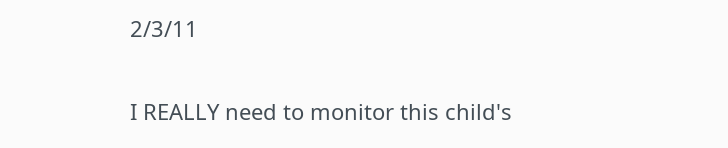2/3/11

I REALLY need to monitor this child's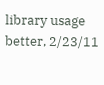library usage better, 2/23/11